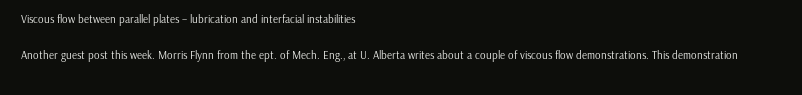Viscous flow between parallel plates – lubrication and interfacial instabilities

Another guest post this week. Morris Flynn from the ept. of Mech. Eng., at U. Alberta writes about a couple of viscous flow demonstrations. This demonstration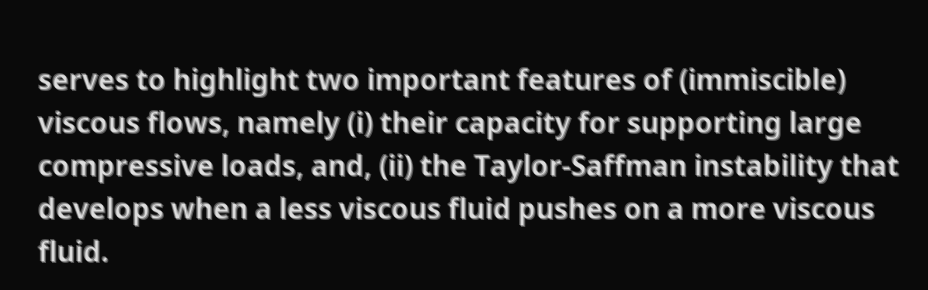serves to highlight two important features of (immiscible) viscous flows, namely (i) their capacity for supporting large compressive loads, and, (ii) the Taylor-Saffman instability that develops when a less viscous fluid pushes on a more viscous fluid.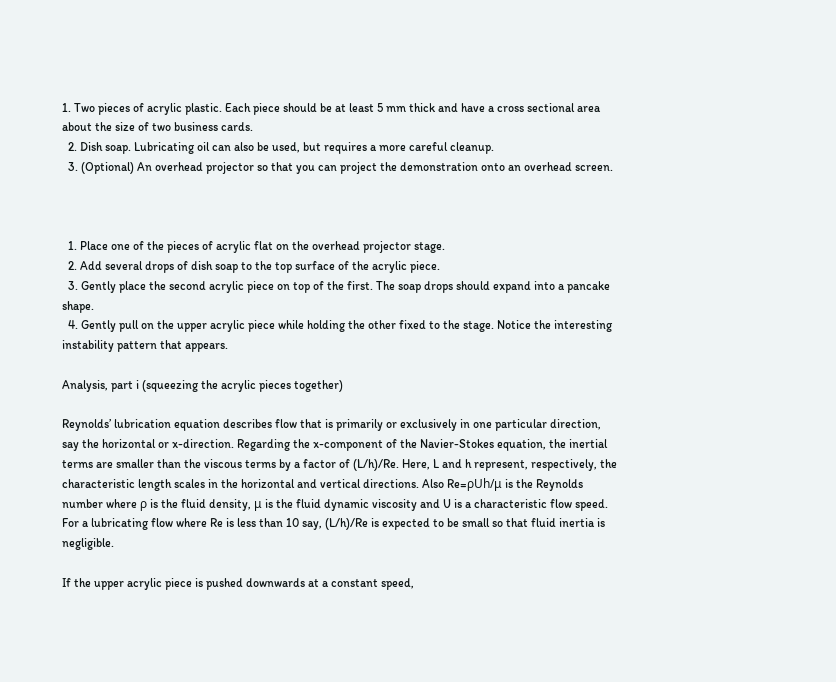1. Two pieces of acrylic plastic. Each piece should be at least 5 mm thick and have a cross sectional area about the size of two business cards.
  2. Dish soap. Lubricating oil can also be used, but requires a more careful cleanup.
  3. (Optional) An overhead projector so that you can project the demonstration onto an overhead screen.



  1. Place one of the pieces of acrylic flat on the overhead projector stage.
  2. Add several drops of dish soap to the top surface of the acrylic piece.
  3. Gently place the second acrylic piece on top of the first. The soap drops should expand into a pancake shape.
  4. Gently pull on the upper acrylic piece while holding the other fixed to the stage. Notice the interesting instability pattern that appears.

Analysis, part i (squeezing the acrylic pieces together)

Reynolds’ lubrication equation describes flow that is primarily or exclusively in one particular direction, say the horizontal or x-direction. Regarding the x-component of the Navier-Stokes equation, the inertial terms are smaller than the viscous terms by a factor of (L/h)/Re. Here, L and h represent, respectively, the characteristic length scales in the horizontal and vertical directions. Also Re=ρUh/μ is the Reynolds number where ρ is the fluid density, μ is the fluid dynamic viscosity and U is a characteristic flow speed. For a lubricating flow where Re is less than 10 say, (L/h)/Re is expected to be small so that fluid inertia is negligible.

If the upper acrylic piece is pushed downwards at a constant speed,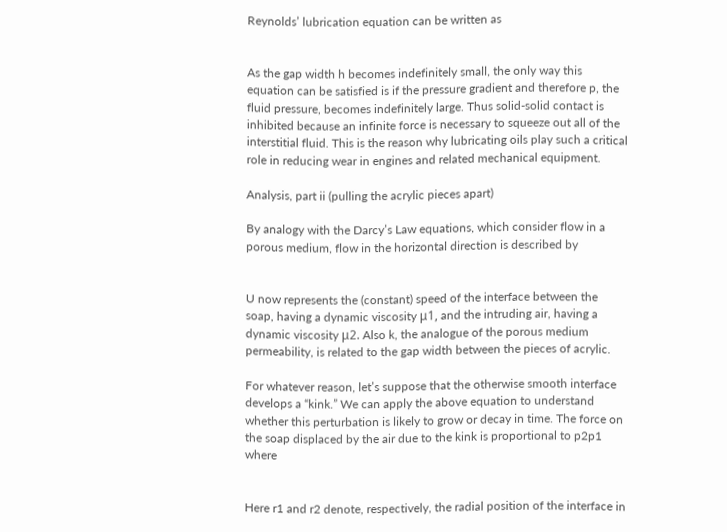Reynolds’ lubrication equation can be written as


As the gap width h becomes indefinitely small, the only way this equation can be satisfied is if the pressure gradient and therefore p, the fluid pressure, becomes indefinitely large. Thus solid-solid contact is inhibited because an infinite force is necessary to squeeze out all of the interstitial fluid. This is the reason why lubricating oils play such a critical role in reducing wear in engines and related mechanical equipment.

Analysis, part ii (pulling the acrylic pieces apart)

By analogy with the Darcy’s Law equations, which consider flow in a porous medium, flow in the horizontal direction is described by


U now represents the (constant) speed of the interface between the soap, having a dynamic viscosity μ1, and the intruding air, having a dynamic viscosity μ2. Also k, the analogue of the porous medium permeability, is related to the gap width between the pieces of acrylic.

For whatever reason, let’s suppose that the otherwise smooth interface develops a “kink.” We can apply the above equation to understand whether this perturbation is likely to grow or decay in time. The force on the soap displaced by the air due to the kink is proportional to p2p1 where


Here r1 and r2 denote, respectively, the radial position of the interface in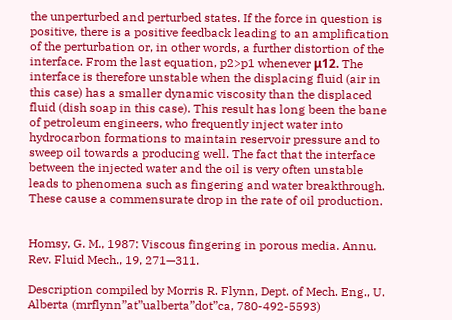the unperturbed and perturbed states. If the force in question is positive, there is a positive feedback leading to an amplification of the perturbation or, in other words, a further distortion of the interface. From the last equation, p2>p1 whenever μ12. The interface is therefore unstable when the displacing fluid (air in this case) has a smaller dynamic viscosity than the displaced fluid (dish soap in this case). This result has long been the bane of petroleum engineers, who frequently inject water into hydrocarbon formations to maintain reservoir pressure and to sweep oil towards a producing well. The fact that the interface between the injected water and the oil is very often unstable leads to phenomena such as fingering and water breakthrough. These cause a commensurate drop in the rate of oil production.


Homsy, G. M., 1987: Viscous fingering in porous media. Annu. Rev. Fluid Mech., 19, 271—311.

Description compiled by Morris R. Flynn, Dept. of Mech. Eng., U. Alberta (mrflynn”at”ualberta”dot”ca, 780-492-5593)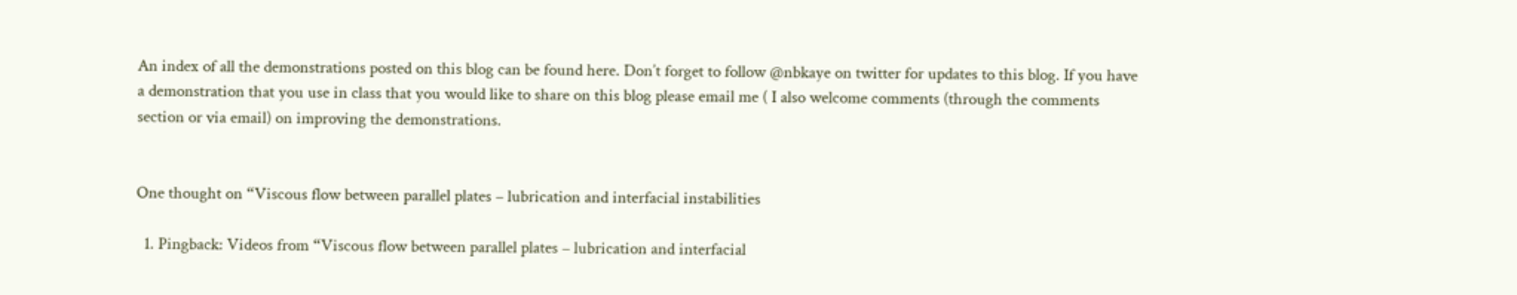An index of all the demonstrations posted on this blog can be found here. Don’t forget to follow @nbkaye on twitter for updates to this blog. If you have a demonstration that you use in class that you would like to share on this blog please email me ( I also welcome comments (through the comments section or via email) on improving the demonstrations.


One thought on “Viscous flow between parallel plates – lubrication and interfacial instabilities

  1. Pingback: Videos from “Viscous flow between parallel plates – lubrication and interfacial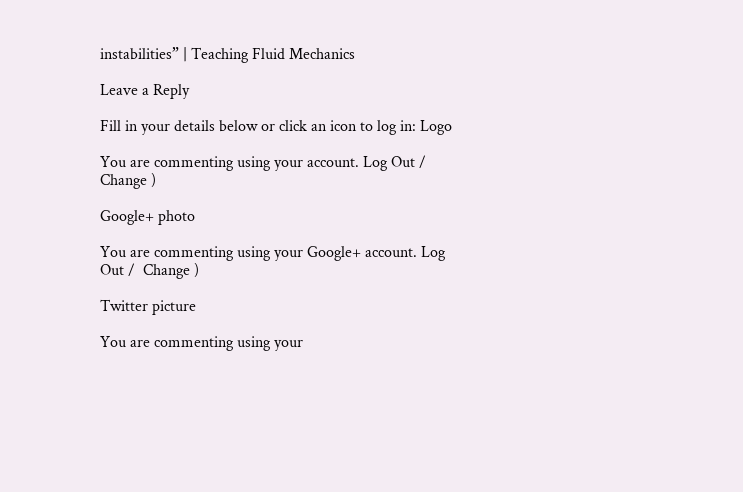instabilities” | Teaching Fluid Mechanics

Leave a Reply

Fill in your details below or click an icon to log in: Logo

You are commenting using your account. Log Out /  Change )

Google+ photo

You are commenting using your Google+ account. Log Out /  Change )

Twitter picture

You are commenting using your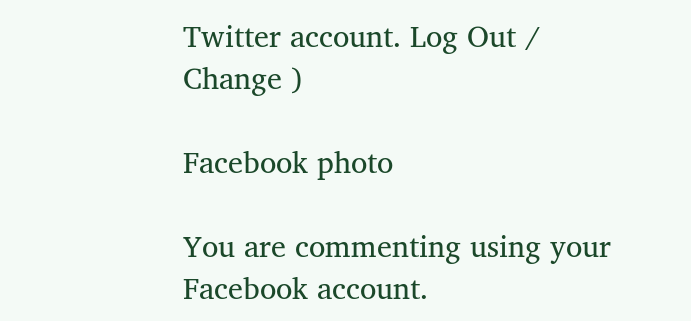Twitter account. Log Out /  Change )

Facebook photo

You are commenting using your Facebook account.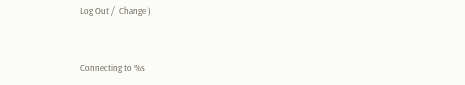Log Out /  Change )


Connecting to %s